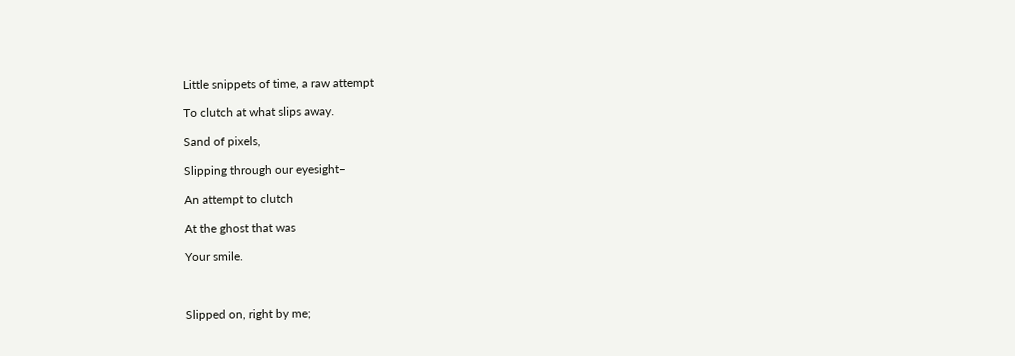Little snippets of time, a raw attempt

To clutch at what slips away.

Sand of pixels,

Slipping through our eyesight–

An attempt to clutch

At the ghost that was

Your smile.



Slipped on, right by me;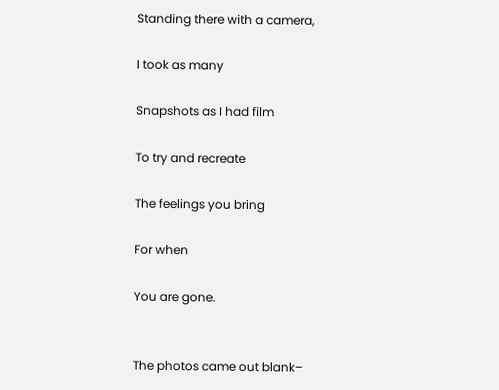Standing there with a camera,

I took as many

Snapshots as I had film

To try and recreate

The feelings you bring

For when

You are gone.


The photos came out blank–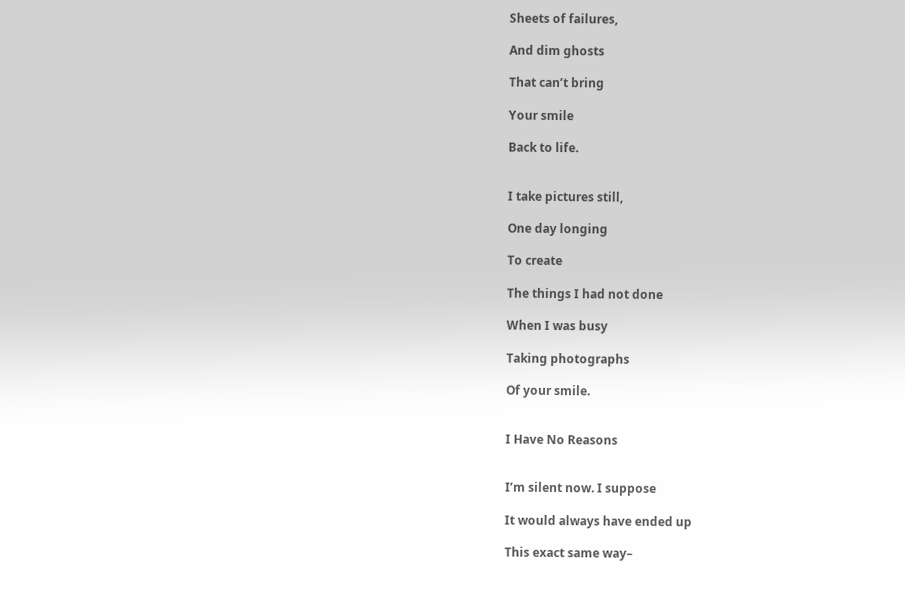Sheets of failures,

And dim ghosts

That can’t bring

Your smile

Back to life.


I take pictures still,

One day longing

To create

The things I had not done

When I was busy

Taking photographs

Of your smile.


I Have No Reasons


I’m silent now. I suppose

It would always have ended up

This exact same way–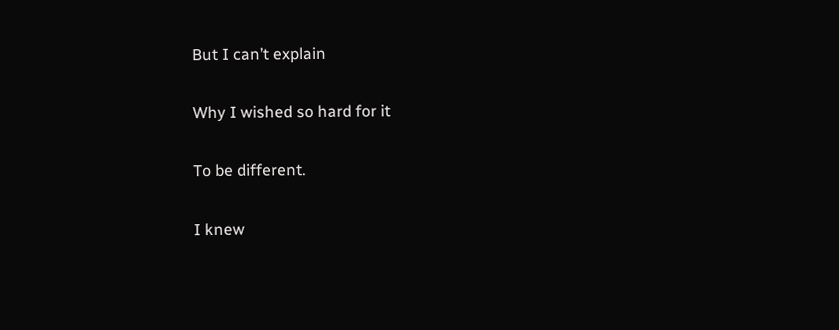But I can’t explain

Why I wished so hard for it

To be different.

I knew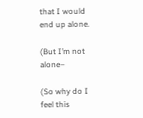that I would end up alone.

(But I’m not alone–

(So why do I feel this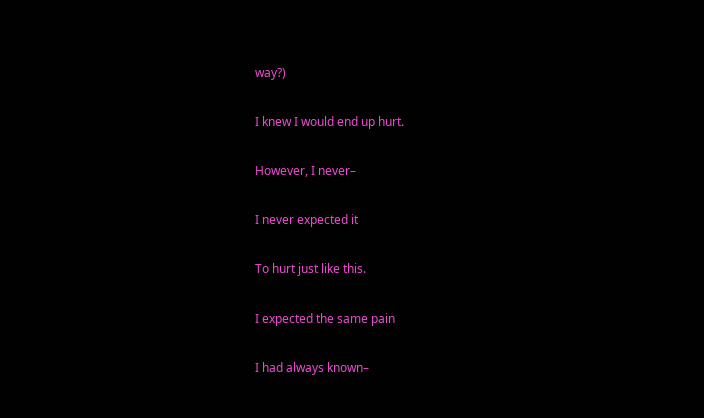way?)

I knew I would end up hurt.

However, I never–

I never expected it

To hurt just like this.

I expected the same pain

I had always known–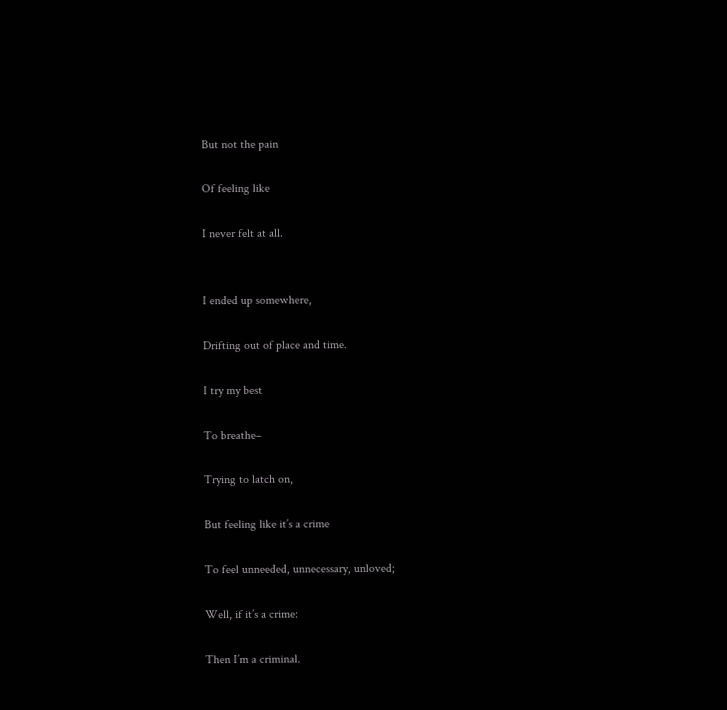But not the pain

Of feeling like

I never felt at all.


I ended up somewhere,

Drifting out of place and time.

I try my best

To breathe–

Trying to latch on,

But feeling like it’s a crime

To feel unneeded, unnecessary, unloved;

Well, if it’s a crime:

Then I’m a criminal.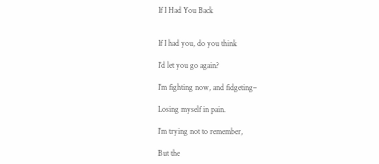If I Had You Back


If I had you, do you think

I’d let you go again?

I’m fighting now, and fidgeting–

Losing myself in pain.

I’m trying not to remember,

But the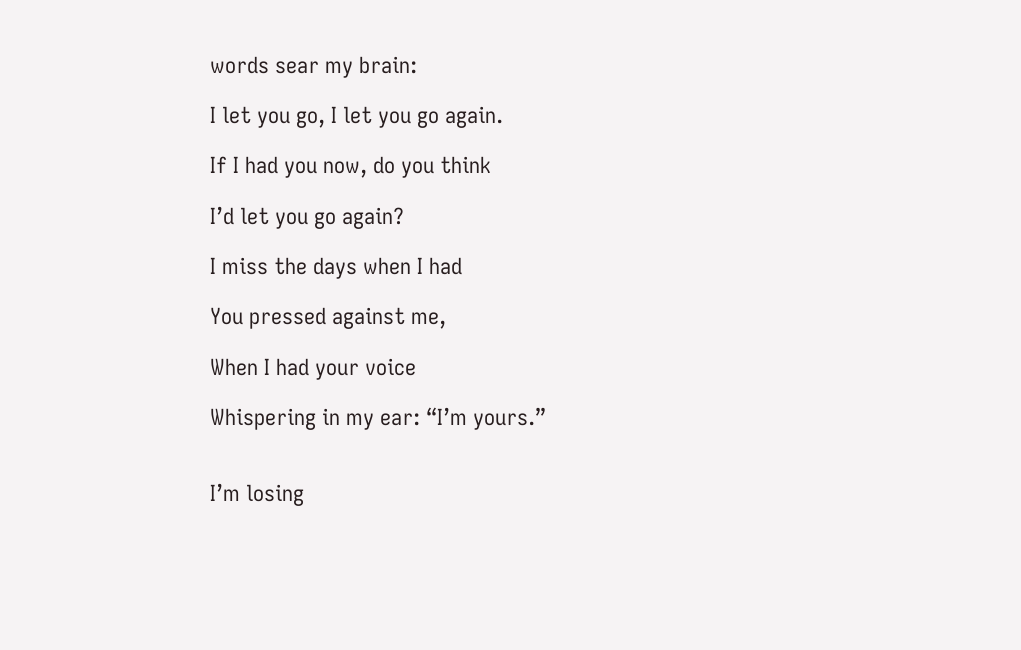words sear my brain:

I let you go, I let you go again.

If I had you now, do you think

I’d let you go again?

I miss the days when I had

You pressed against me,

When I had your voice

Whispering in my ear: “I’m yours.”


I’m losing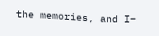the memories, and I–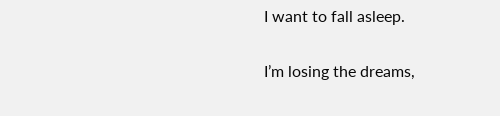I want to fall asleep.

I’m losing the dreams,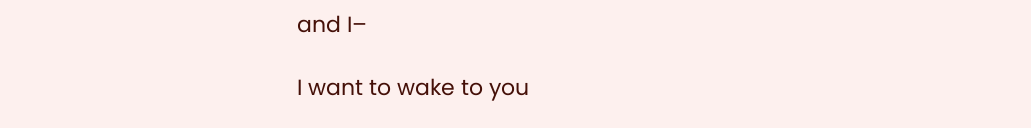and I–

I want to wake to you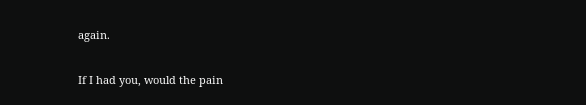again.

If I had you, would the pain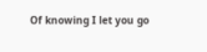Of knowing I let you go